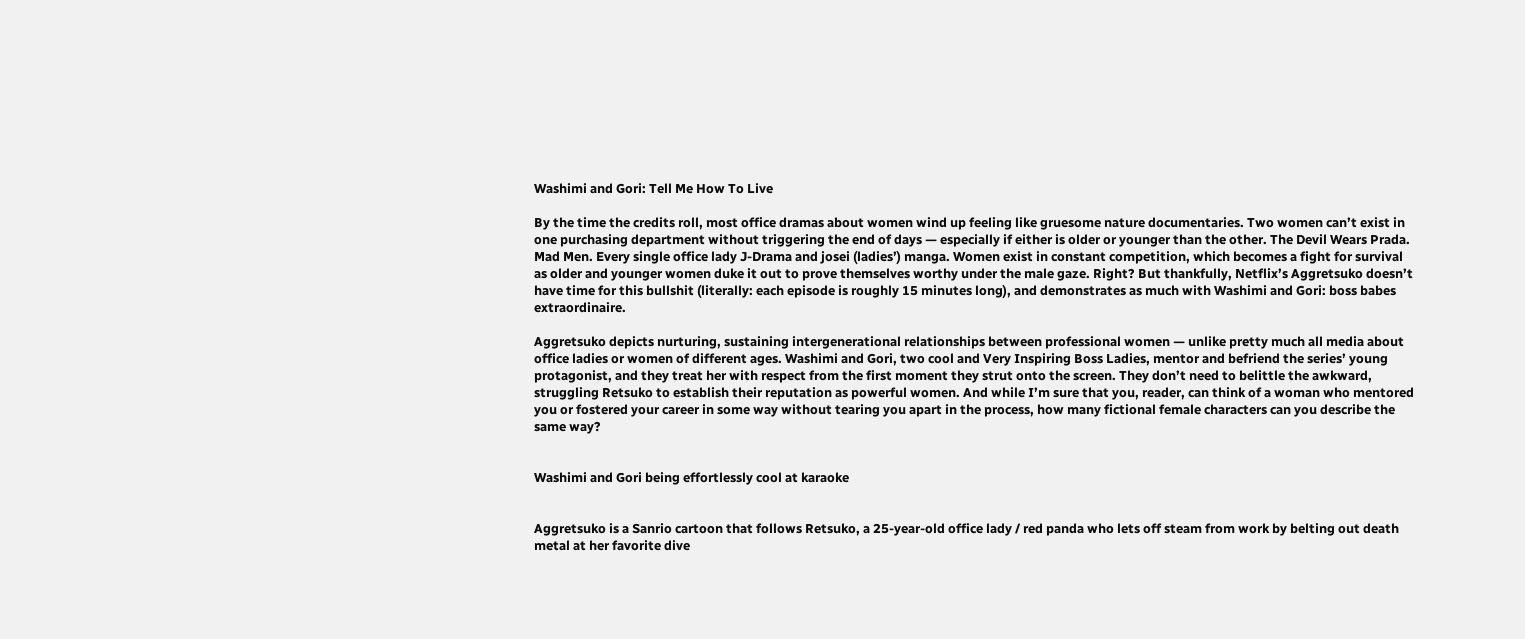Washimi and Gori: Tell Me How To Live

By the time the credits roll, most office dramas about women wind up feeling like gruesome nature documentaries. Two women can’t exist in one purchasing department without triggering the end of days — especially if either is older or younger than the other. The Devil Wears Prada. Mad Men. Every single office lady J-Drama and josei (ladies’) manga. Women exist in constant competition, which becomes a fight for survival as older and younger women duke it out to prove themselves worthy under the male gaze. Right? But thankfully, Netflix’s Aggretsuko doesn’t have time for this bullshit (literally: each episode is roughly 15 minutes long), and demonstrates as much with Washimi and Gori: boss babes extraordinaire.

Aggretsuko depicts nurturing, sustaining intergenerational relationships between professional women — unlike pretty much all media about office ladies or women of different ages. Washimi and Gori, two cool and Very Inspiring Boss Ladies, mentor and befriend the series’ young protagonist, and they treat her with respect from the first moment they strut onto the screen. They don’t need to belittle the awkward, struggling Retsuko to establish their reputation as powerful women. And while I’m sure that you, reader, can think of a woman who mentored you or fostered your career in some way without tearing you apart in the process, how many fictional female characters can you describe the same way?


Washimi and Gori being effortlessly cool at karaoke


Aggretsuko is a Sanrio cartoon that follows Retsuko, a 25-year-old office lady / red panda who lets off steam from work by belting out death metal at her favorite dive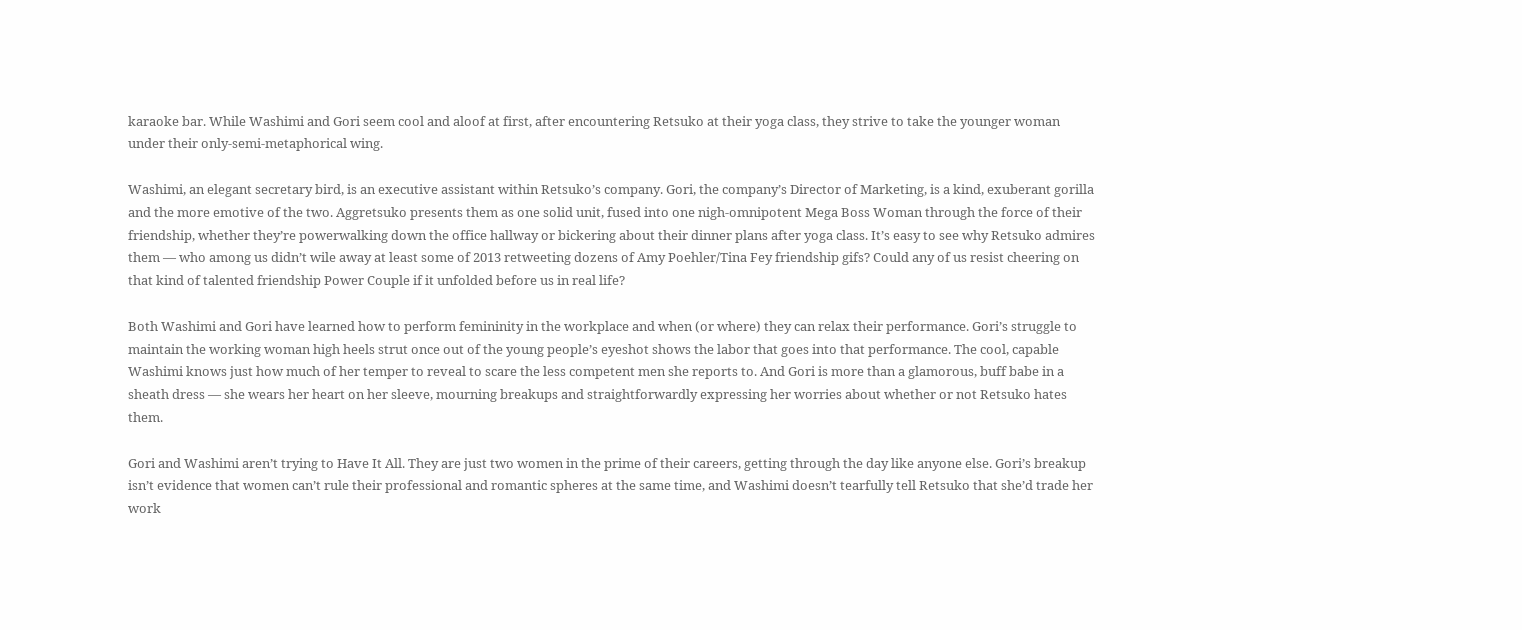karaoke bar. While Washimi and Gori seem cool and aloof at first, after encountering Retsuko at their yoga class, they strive to take the younger woman under their only-semi-metaphorical wing.

Washimi, an elegant secretary bird, is an executive assistant within Retsuko’s company. Gori, the company’s Director of Marketing, is a kind, exuberant gorilla and the more emotive of the two. Aggretsuko presents them as one solid unit, fused into one nigh-omnipotent Mega Boss Woman through the force of their friendship, whether they’re powerwalking down the office hallway or bickering about their dinner plans after yoga class. It’s easy to see why Retsuko admires them — who among us didn’t wile away at least some of 2013 retweeting dozens of Amy Poehler/Tina Fey friendship gifs? Could any of us resist cheering on that kind of talented friendship Power Couple if it unfolded before us in real life?

Both Washimi and Gori have learned how to perform femininity in the workplace and when (or where) they can relax their performance. Gori’s struggle to maintain the working woman high heels strut once out of the young people’s eyeshot shows the labor that goes into that performance. The cool, capable Washimi knows just how much of her temper to reveal to scare the less competent men she reports to. And Gori is more than a glamorous, buff babe in a sheath dress — she wears her heart on her sleeve, mourning breakups and straightforwardly expressing her worries about whether or not Retsuko hates them.

Gori and Washimi aren’t trying to Have It All. They are just two women in the prime of their careers, getting through the day like anyone else. Gori’s breakup isn’t evidence that women can’t rule their professional and romantic spheres at the same time, and Washimi doesn’t tearfully tell Retsuko that she’d trade her work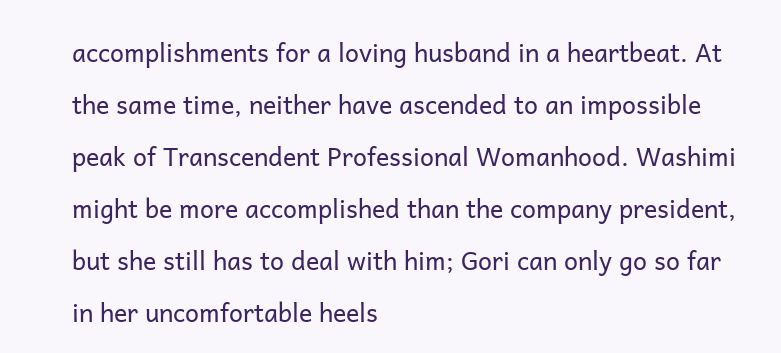accomplishments for a loving husband in a heartbeat. At the same time, neither have ascended to an impossible peak of Transcendent Professional Womanhood. Washimi might be more accomplished than the company president, but she still has to deal with him; Gori can only go so far in her uncomfortable heels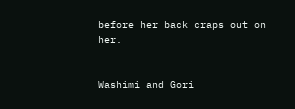before her back craps out on her.


Washimi and Gori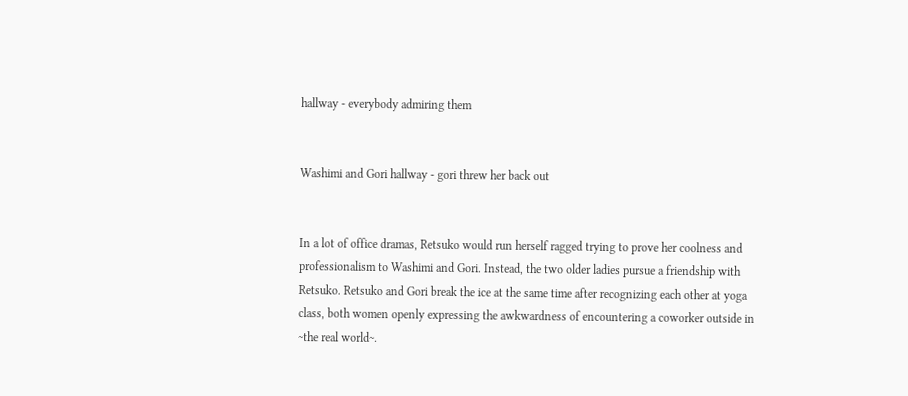hallway - everybody admiring them


Washimi and Gori hallway - gori threw her back out


In a lot of office dramas, Retsuko would run herself ragged trying to prove her coolness and professionalism to Washimi and Gori. Instead, the two older ladies pursue a friendship with Retsuko. Retsuko and Gori break the ice at the same time after recognizing each other at yoga class, both women openly expressing the awkwardness of encountering a coworker outside in ~the real world~.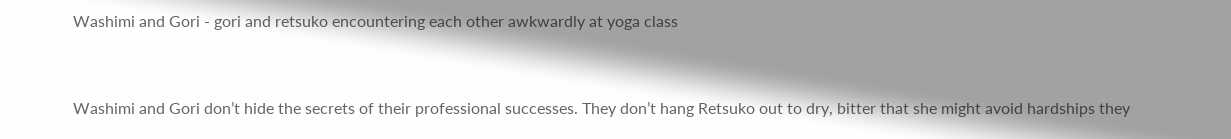Washimi and Gori - gori and retsuko encountering each other awkwardly at yoga class


Washimi and Gori don’t hide the secrets of their professional successes. They don’t hang Retsuko out to dry, bitter that she might avoid hardships they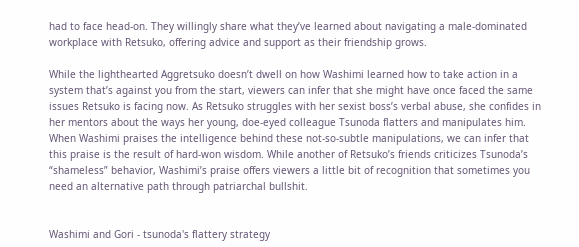had to face head-on. They willingly share what they’ve learned about navigating a male-dominated workplace with Retsuko, offering advice and support as their friendship grows.

While the lighthearted Aggretsuko doesn’t dwell on how Washimi learned how to take action in a system that’s against you from the start, viewers can infer that she might have once faced the same issues Retsuko is facing now. As Retsuko struggles with her sexist boss’s verbal abuse, she confides in her mentors about the ways her young, doe-eyed colleague Tsunoda flatters and manipulates him. When Washimi praises the intelligence behind these not-so-subtle manipulations, we can infer that this praise is the result of hard-won wisdom. While another of Retsuko’s friends criticizes Tsunoda’s “shameless” behavior, Washimi’s praise offers viewers a little bit of recognition that sometimes you need an alternative path through patriarchal bullshit.


Washimi and Gori - tsunoda's flattery strategy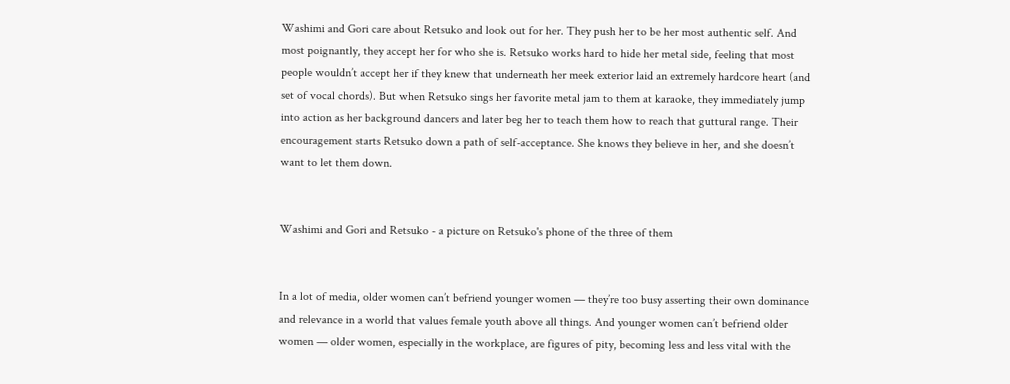Washimi and Gori care about Retsuko and look out for her. They push her to be her most authentic self. And most poignantly, they accept her for who she is. Retsuko works hard to hide her metal side, feeling that most people wouldn’t accept her if they knew that underneath her meek exterior laid an extremely hardcore heart (and set of vocal chords). But when Retsuko sings her favorite metal jam to them at karaoke, they immediately jump into action as her background dancers and later beg her to teach them how to reach that guttural range. Their encouragement starts Retsuko down a path of self-acceptance. She knows they believe in her, and she doesn’t want to let them down.


Washimi and Gori and Retsuko - a picture on Retsuko's phone of the three of them


In a lot of media, older women can’t befriend younger women — they’re too busy asserting their own dominance and relevance in a world that values female youth above all things. And younger women can’t befriend older women — older women, especially in the workplace, are figures of pity, becoming less and less vital with the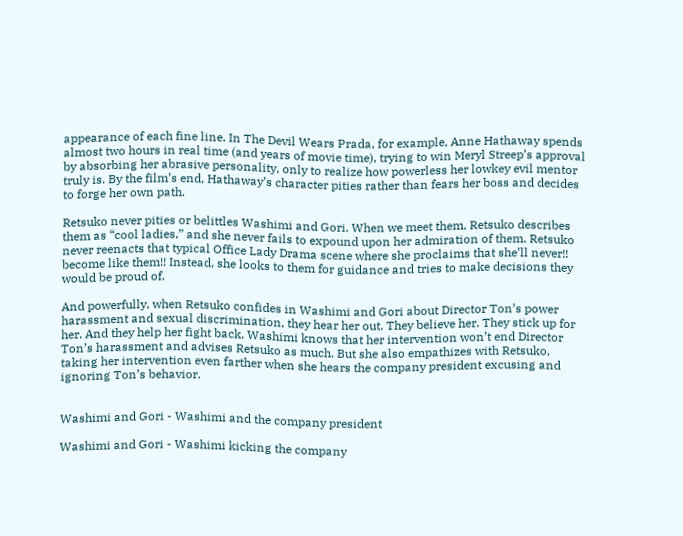appearance of each fine line. In The Devil Wears Prada, for example, Anne Hathaway spends almost two hours in real time (and years of movie time), trying to win Meryl Streep’s approval by absorbing her abrasive personality, only to realize how powerless her lowkey evil mentor truly is. By the film’s end, Hathaway’s character pities rather than fears her boss and decides to forge her own path.

Retsuko never pities or belittles Washimi and Gori. When we meet them, Retsuko describes them as “cool ladies,” and she never fails to expound upon her admiration of them. Retsuko never reenacts that typical Office Lady Drama scene where she proclaims that she’ll never!! become like them!! Instead, she looks to them for guidance and tries to make decisions they would be proud of.

And powerfully, when Retsuko confides in Washimi and Gori about Director Ton’s power harassment and sexual discrimination, they hear her out. They believe her. They stick up for her. And they help her fight back. Washimi knows that her intervention won’t end Director Ton’s harassment and advises Retsuko as much. But she also empathizes with Retsuko, taking her intervention even farther when she hears the company president excusing and ignoring Ton’s behavior.


Washimi and Gori - Washimi and the company president

Washimi and Gori - Washimi kicking the company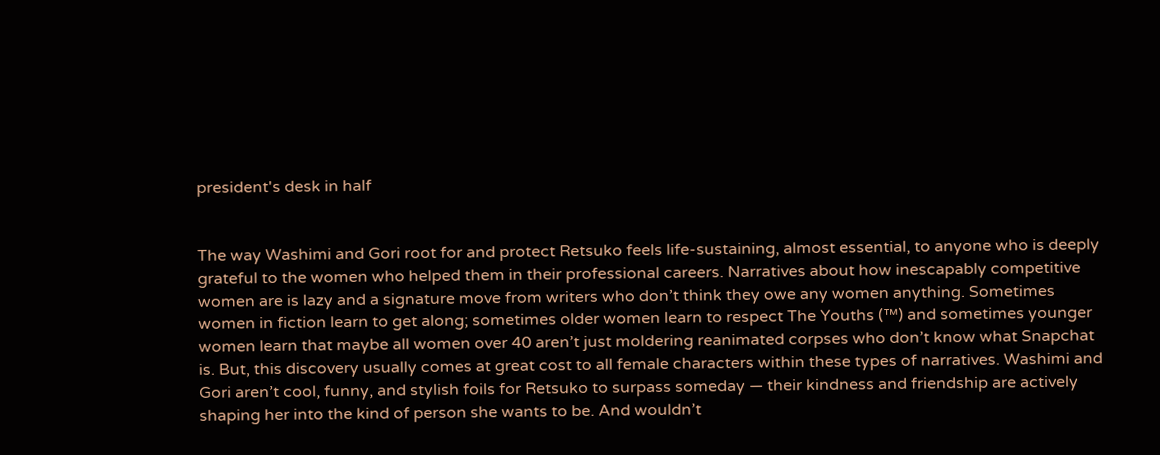president's desk in half


The way Washimi and Gori root for and protect Retsuko feels life-sustaining, almost essential, to anyone who is deeply grateful to the women who helped them in their professional careers. Narratives about how inescapably competitive women are is lazy and a signature move from writers who don’t think they owe any women anything. Sometimes women in fiction learn to get along; sometimes older women learn to respect The Youths (™) and sometimes younger women learn that maybe all women over 40 aren’t just moldering reanimated corpses who don’t know what Snapchat is. But, this discovery usually comes at great cost to all female characters within these types of narratives. Washimi and Gori aren’t cool, funny, and stylish foils for Retsuko to surpass someday — their kindness and friendship are actively shaping her into the kind of person she wants to be. And wouldn’t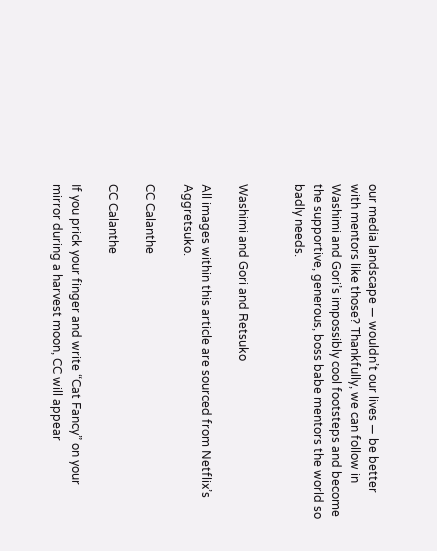our media landscape — wouldn’t our lives — be better with mentors like those? Thankfully, we can follow in Washimi and Gori’s impossibly cool footsteps and become the supportive, generous, boss babe mentors the world so badly needs.


Washimi and Gori and Retsuko

All images within this article are sourced from Netflix’s Aggretsuko.

CC Calanthe

CC Calanthe

If you prick your finger and write “Cat Fancy” on your mirror during a harvest moon, CC will appear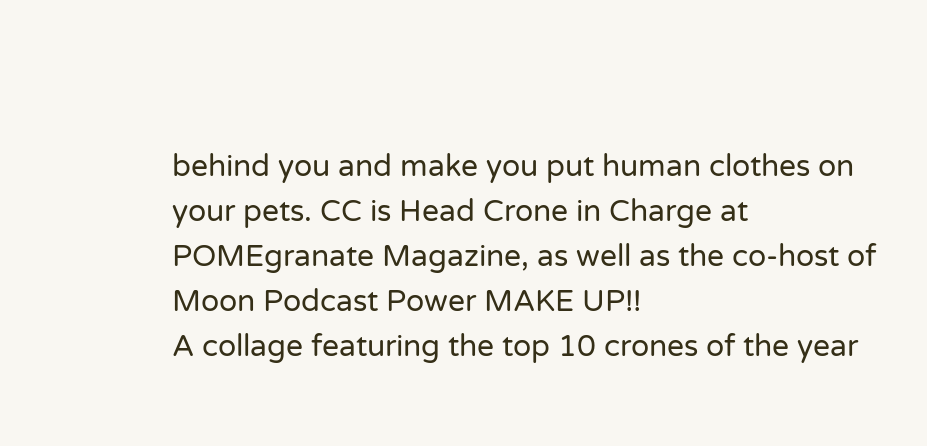behind you and make you put human clothes on your pets. CC is Head Crone in Charge at POMEgranate Magazine, as well as the co-host of Moon Podcast Power MAKE UP!!
A collage featuring the top 10 crones of the year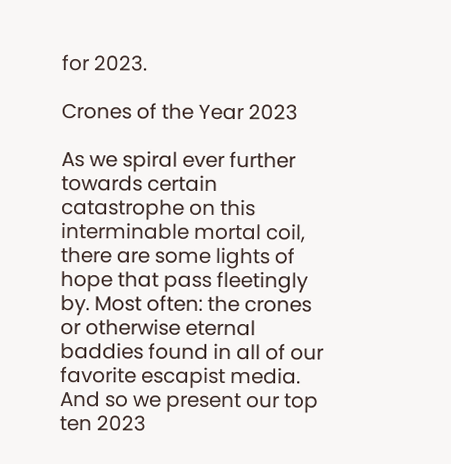for 2023.

Crones of the Year 2023

As we spiral ever further towards certain catastrophe on this interminable mortal coil, there are some lights of hope that pass fleetingly by. Most often: the crones or otherwise eternal baddies found in all of our favorite escapist media. And so we present our top ten 2023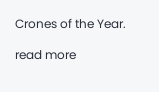Crones of the Year.

read more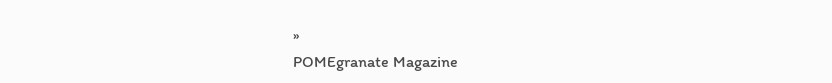»
POMEgranate Magazine